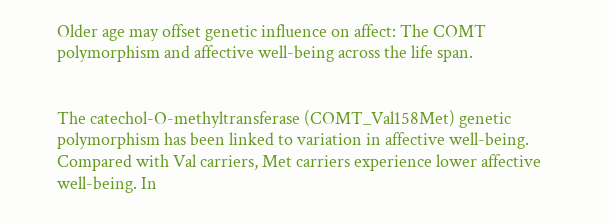Older age may offset genetic influence on affect: The COMT polymorphism and affective well-being across the life span.


The catechol-O-methyltransferase (COMT_Val158Met) genetic polymorphism has been linked to variation in affective well-being. Compared with Val carriers, Met carriers experience lower affective well-being. In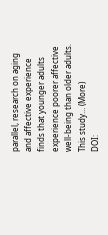parallel, research on aging and affective experience finds that younger adults experience poorer affective well-being than older adults. This study… (More)
DOI: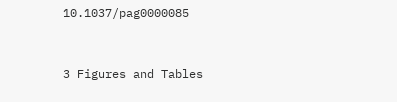10.1037/pag0000085


3 Figures and Tables